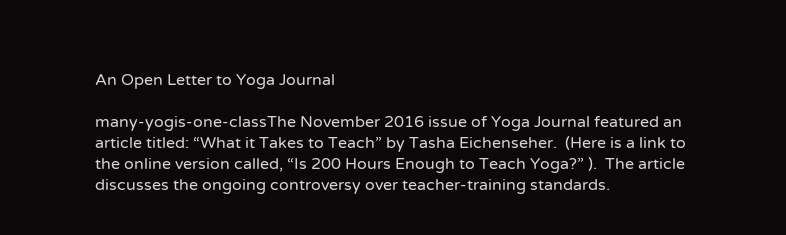An Open Letter to Yoga Journal

many-yogis-one-classThe November 2016 issue of Yoga Journal featured an article titled: “What it Takes to Teach” by Tasha Eichenseher.  (Here is a link to the online version called, “Is 200 Hours Enough to Teach Yoga?” ).  The article discusses the ongoing controversy over teacher-training standards.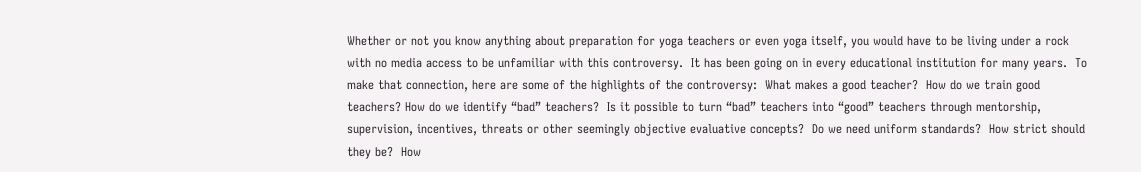Whether or not you know anything about preparation for yoga teachers or even yoga itself, you would have to be living under a rock with no media access to be unfamiliar with this controversy.  It has been going on in every educational institution for many years.  To make that connection, here are some of the highlights of the controversy:  What makes a good teacher?  How do we train good teachers? How do we identify “bad” teachers?  Is it possible to turn “bad” teachers into “good” teachers through mentorship, supervision, incentives, threats or other seemingly objective evaluative concepts?  Do we need uniform standards?  How strict should they be?  How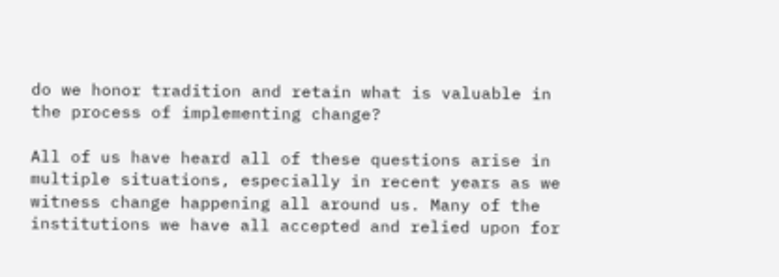do we honor tradition and retain what is valuable in the process of implementing change?

All of us have heard all of these questions arise in multiple situations, especially in recent years as we witness change happening all around us. Many of the institutions we have all accepted and relied upon for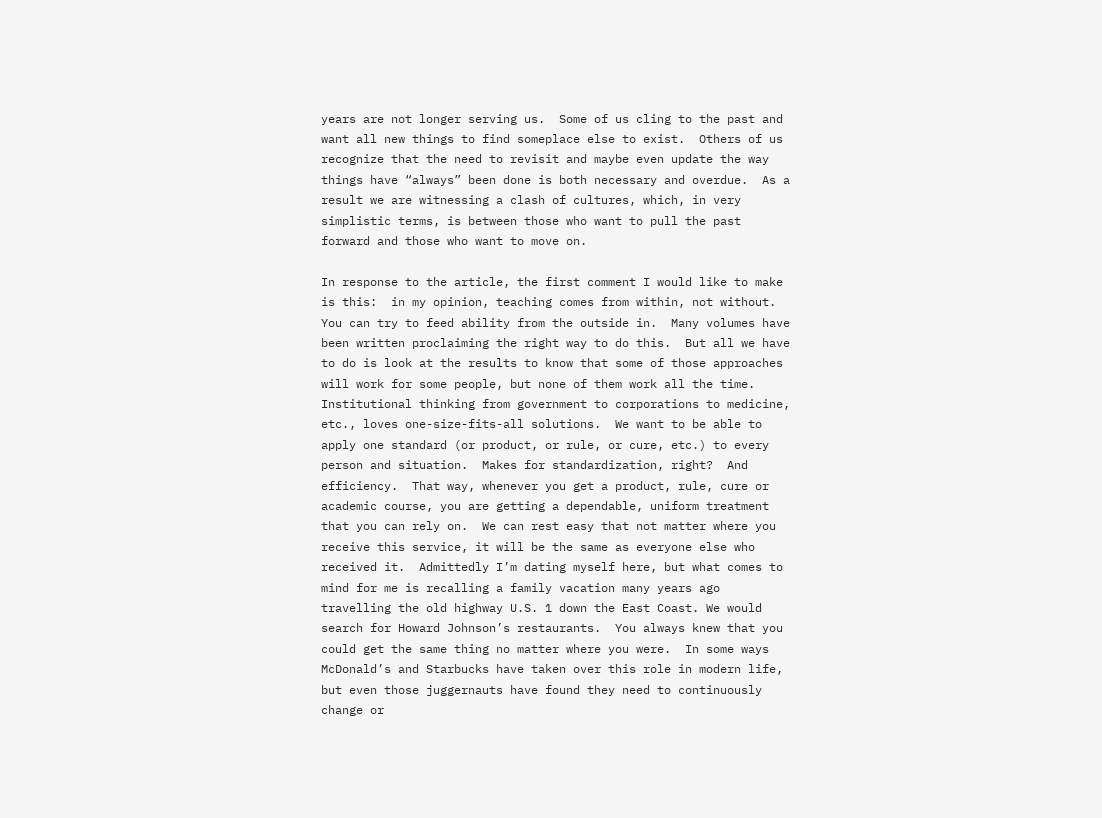years are not longer serving us.  Some of us cling to the past and want all new things to find someplace else to exist.  Others of us recognize that the need to revisit and maybe even update the way things have “always” been done is both necessary and overdue.  As a result we are witnessing a clash of cultures, which, in very simplistic terms, is between those who want to pull the past forward and those who want to move on.

In response to the article, the first comment I would like to make is this:  in my opinion, teaching comes from within, not without. You can try to feed ability from the outside in.  Many volumes have been written proclaiming the right way to do this.  But all we have to do is look at the results to know that some of those approaches will work for some people, but none of them work all the time.  Institutional thinking from government to corporations to medicine, etc., loves one-size-fits-all solutions.  We want to be able to apply one standard (or product, or rule, or cure, etc.) to every person and situation.  Makes for standardization, right?  And efficiency.  That way, whenever you get a product, rule, cure or academic course, you are getting a dependable, uniform treatment that you can rely on.  We can rest easy that not matter where you receive this service, it will be the same as everyone else who received it.  Admittedly I’m dating myself here, but what comes to mind for me is recalling a family vacation many years ago travelling the old highway U.S. 1 down the East Coast. We would search for Howard Johnson’s restaurants.  You always knew that you could get the same thing no matter where you were.  In some ways McDonald’s and Starbucks have taken over this role in modern life, but even those juggernauts have found they need to continuously change or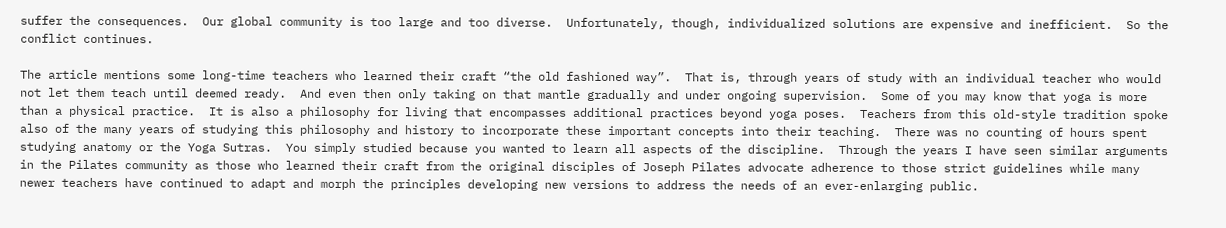suffer the consequences.  Our global community is too large and too diverse.  Unfortunately, though, individualized solutions are expensive and inefficient.  So the conflict continues.

The article mentions some long-time teachers who learned their craft “the old fashioned way”.  That is, through years of study with an individual teacher who would not let them teach until deemed ready.  And even then only taking on that mantle gradually and under ongoing supervision.  Some of you may know that yoga is more than a physical practice.  It is also a philosophy for living that encompasses additional practices beyond yoga poses.  Teachers from this old-style tradition spoke also of the many years of studying this philosophy and history to incorporate these important concepts into their teaching.  There was no counting of hours spent studying anatomy or the Yoga Sutras.  You simply studied because you wanted to learn all aspects of the discipline.  Through the years I have seen similar arguments in the Pilates community as those who learned their craft from the original disciples of Joseph Pilates advocate adherence to those strict guidelines while many newer teachers have continued to adapt and morph the principles developing new versions to address the needs of an ever-enlarging public.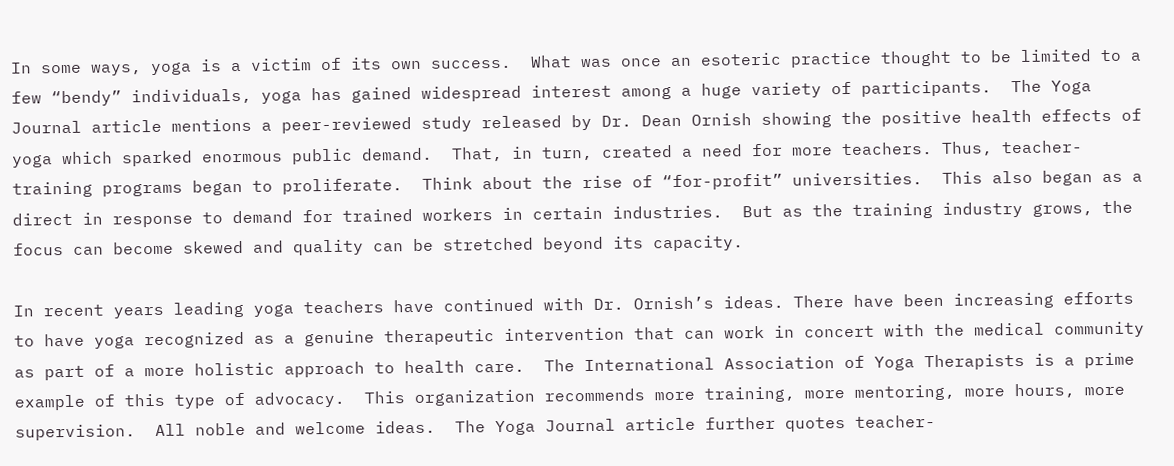In some ways, yoga is a victim of its own success.  What was once an esoteric practice thought to be limited to a few “bendy” individuals, yoga has gained widespread interest among a huge variety of participants.  The Yoga Journal article mentions a peer-reviewed study released by Dr. Dean Ornish showing the positive health effects of yoga which sparked enormous public demand.  That, in turn, created a need for more teachers. Thus, teacher-training programs began to proliferate.  Think about the rise of “for-profit” universities.  This also began as a direct in response to demand for trained workers in certain industries.  But as the training industry grows, the focus can become skewed and quality can be stretched beyond its capacity.

In recent years leading yoga teachers have continued with Dr. Ornish’s ideas. There have been increasing efforts to have yoga recognized as a genuine therapeutic intervention that can work in concert with the medical community as part of a more holistic approach to health care.  The International Association of Yoga Therapists is a prime example of this type of advocacy.  This organization recommends more training, more mentoring, more hours, more supervision.  All noble and welcome ideas.  The Yoga Journal article further quotes teacher-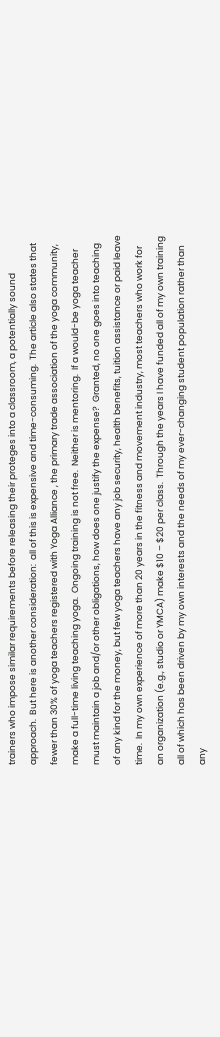trainers who impose similar requirements before releasing their proteges into a classroom, a potentially sound approach.  But here is another consideration:  all of this is expensive and time-consuming.  The article also states that fewer than 30% of yoga teachers registered with Yoga Alliance , the primary trade association of the yoga community, make a full-time living teaching yoga.  Ongoing training is not free.  Neither is mentoring.  If a would-be yoga teacher must maintain a job and/or other obligations, how does one justify the expense?  Granted, no one goes into teaching of any kind for the money, but few yoga teachers have any job security, health benefits, tuition assistance or paid leave time.  In my own experience of more than 20 years in the fitness and movement industry, most teachers who work for an organization (e.g., studio or YMCA) make $10 – $20 per class.  Through the years I have funded all of my own training all of which has been driven by my own interests and the needs of my ever-changing student population rather than any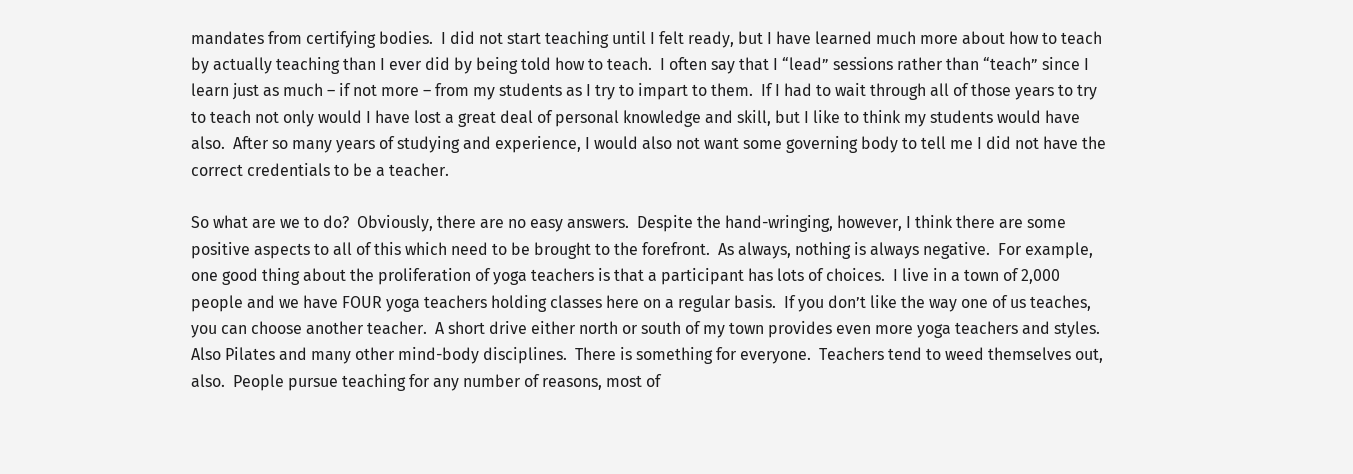mandates from certifying bodies.  I did not start teaching until I felt ready, but I have learned much more about how to teach by actually teaching than I ever did by being told how to teach.  I often say that I “lead” sessions rather than “teach” since I learn just as much – if not more – from my students as I try to impart to them.  If I had to wait through all of those years to try to teach not only would I have lost a great deal of personal knowledge and skill, but I like to think my students would have also.  After so many years of studying and experience, I would also not want some governing body to tell me I did not have the correct credentials to be a teacher.

So what are we to do?  Obviously, there are no easy answers.  Despite the hand-wringing, however, I think there are some positive aspects to all of this which need to be brought to the forefront.  As always, nothing is always negative.  For example, one good thing about the proliferation of yoga teachers is that a participant has lots of choices.  I live in a town of 2,000 people and we have FOUR yoga teachers holding classes here on a regular basis.  If you don’t like the way one of us teaches, you can choose another teacher.  A short drive either north or south of my town provides even more yoga teachers and styles.  Also Pilates and many other mind-body disciplines.  There is something for everyone.  Teachers tend to weed themselves out, also.  People pursue teaching for any number of reasons, most of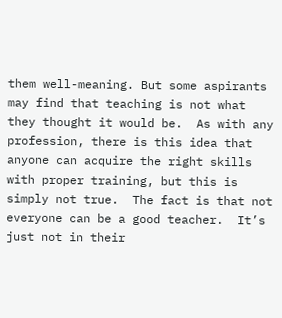them well-meaning. But some aspirants may find that teaching is not what they thought it would be.  As with any profession, there is this idea that anyone can acquire the right skills with proper training, but this is simply not true.  The fact is that not everyone can be a good teacher.  It’s just not in their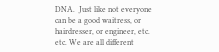DNA.  Just like not everyone can be a good waitress, or hairdresser, or engineer, etc. etc. We are all different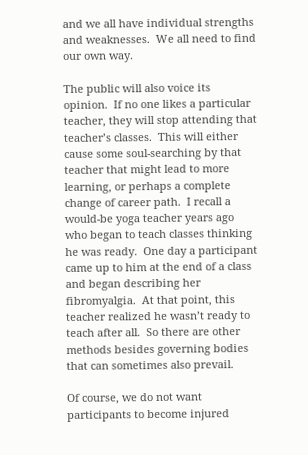and we all have individual strengths and weaknesses.  We all need to find our own way.

The public will also voice its opinion.  If no one likes a particular teacher, they will stop attending that teacher’s classes.  This will either cause some soul-searching by that teacher that might lead to more learning, or perhaps a complete change of career path.  I recall a would-be yoga teacher years ago who began to teach classes thinking he was ready.  One day a participant came up to him at the end of a class and began describing her fibromyalgia.  At that point, this teacher realized he wasn’t ready to teach after all.  So there are other methods besides governing bodies that can sometimes also prevail.

Of course, we do not want participants to become injured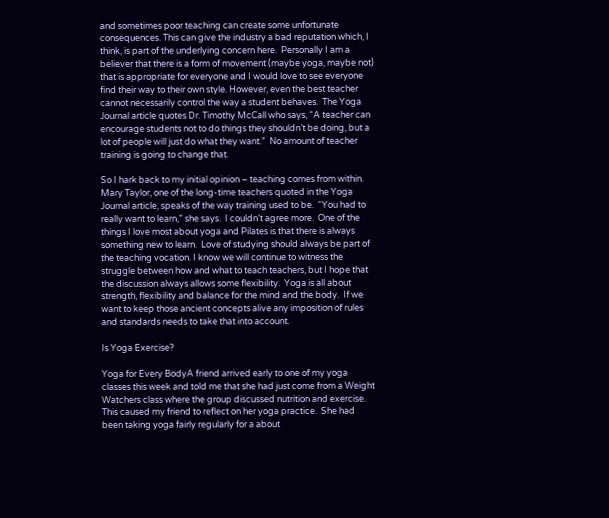and sometimes poor teaching can create some unfortunate consequences. This can give the industry a bad reputation which, I think, is part of the underlying concern here.  Personally I am a believer that there is a form of movement (maybe yoga, maybe not) that is appropriate for everyone and I would love to see everyone find their way to their own style. However, even the best teacher cannot necessarily control the way a student behaves.  The Yoga Journal article quotes Dr. Timothy McCall who says, “A teacher can encourage students not to do things they shouldn’t be doing, but a lot of people will just do what they want.”  No amount of teacher training is going to change that.

So I hark back to my initial opinion – teaching comes from within.  Mary Taylor, one of the long-time teachers quoted in the Yoga Journal article, speaks of the way training used to be.  “You had to really want to learn,” she says.  I couldn’t agree more.  One of the things I love most about yoga and Pilates is that there is always something new to learn.  Love of studying should always be part of the teaching vocation. I know we will continue to witness the struggle between how and what to teach teachers, but I hope that the discussion always allows some flexibility.  Yoga is all about strength, flexibility and balance for the mind and the body.  If we want to keep those ancient concepts alive any imposition of rules and standards needs to take that into account.

Is Yoga Exercise?

Yoga for Every BodyA friend arrived early to one of my yoga classes this week and told me that she had just come from a Weight Watchers class where the group discussed nutrition and exercise.  This caused my friend to reflect on her yoga practice.  She had been taking yoga fairly regularly for a about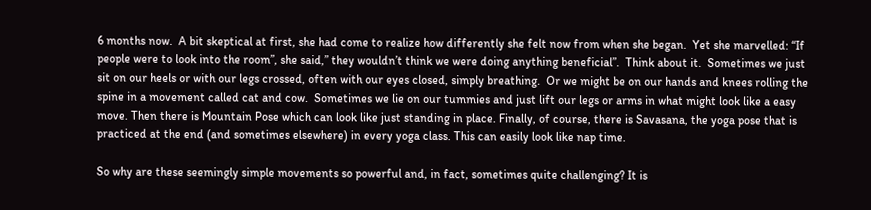6 months now.  A bit skeptical at first, she had come to realize how differently she felt now from when she began.  Yet she marvelled: “If people were to look into the room”, she said,” they wouldn’t think we were doing anything beneficial”.  Think about it.  Sometimes we just sit on our heels or with our legs crossed, often with our eyes closed, simply breathing.  Or we might be on our hands and knees rolling the spine in a movement called cat and cow.  Sometimes we lie on our tummies and just lift our legs or arms in what might look like a easy move. Then there is Mountain Pose which can look like just standing in place. Finally, of course, there is Savasana, the yoga pose that is practiced at the end (and sometimes elsewhere) in every yoga class. This can easily look like nap time.

So why are these seemingly simple movements so powerful and, in fact, sometimes quite challenging? It is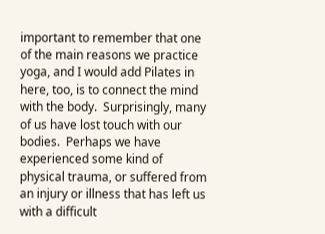important to remember that one of the main reasons we practice yoga, and I would add Pilates in here, too, is to connect the mind with the body.  Surprisingly, many of us have lost touch with our bodies.  Perhaps we have experienced some kind of physical trauma, or suffered from an injury or illness that has left us with a difficult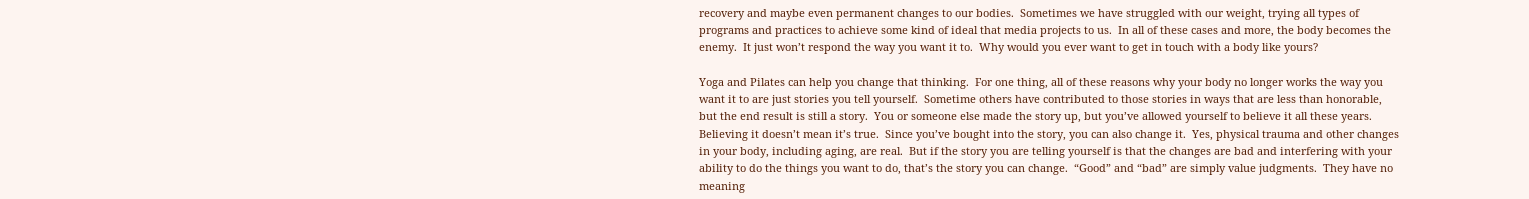recovery and maybe even permanent changes to our bodies.  Sometimes we have struggled with our weight, trying all types of programs and practices to achieve some kind of ideal that media projects to us.  In all of these cases and more, the body becomes the enemy.  It just won’t respond the way you want it to.  Why would you ever want to get in touch with a body like yours?

Yoga and Pilates can help you change that thinking.  For one thing, all of these reasons why your body no longer works the way you want it to are just stories you tell yourself.  Sometime others have contributed to those stories in ways that are less than honorable, but the end result is still a story.  You or someone else made the story up, but you’ve allowed yourself to believe it all these years.  Believing it doesn’t mean it’s true.  Since you’ve bought into the story, you can also change it.  Yes, physical trauma and other changes in your body, including aging, are real.  But if the story you are telling yourself is that the changes are bad and interfering with your ability to do the things you want to do, that’s the story you can change.  “Good” and “bad” are simply value judgments.  They have no meaning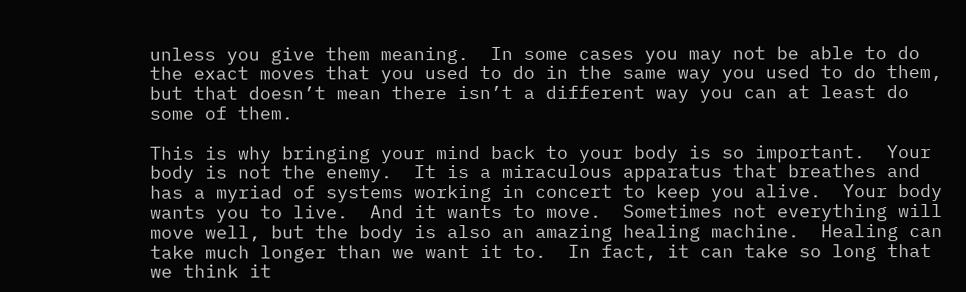unless you give them meaning.  In some cases you may not be able to do the exact moves that you used to do in the same way you used to do them, but that doesn’t mean there isn’t a different way you can at least do some of them.

This is why bringing your mind back to your body is so important.  Your body is not the enemy.  It is a miraculous apparatus that breathes and has a myriad of systems working in concert to keep you alive.  Your body wants you to live.  And it wants to move.  Sometimes not everything will move well, but the body is also an amazing healing machine.  Healing can take much longer than we want it to.  In fact, it can take so long that we think it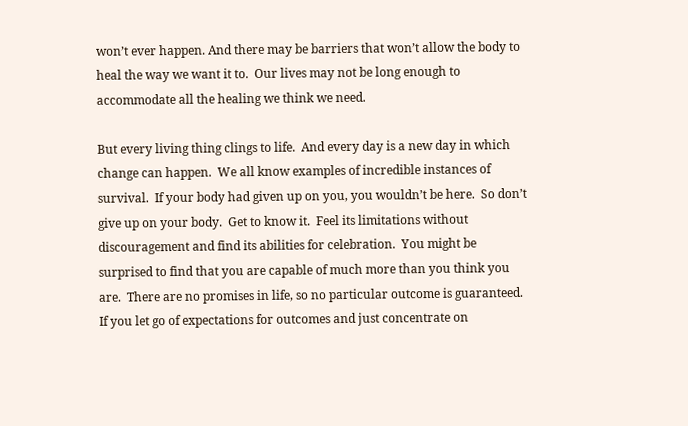won’t ever happen. And there may be barriers that won’t allow the body to heal the way we want it to.  Our lives may not be long enough to accommodate all the healing we think we need.

But every living thing clings to life.  And every day is a new day in which change can happen.  We all know examples of incredible instances of survival.  If your body had given up on you, you wouldn’t be here.  So don’t give up on your body.  Get to know it.  Feel its limitations without discouragement and find its abilities for celebration.  You might be surprised to find that you are capable of much more than you think you are.  There are no promises in life, so no particular outcome is guaranteed.  If you let go of expectations for outcomes and just concentrate on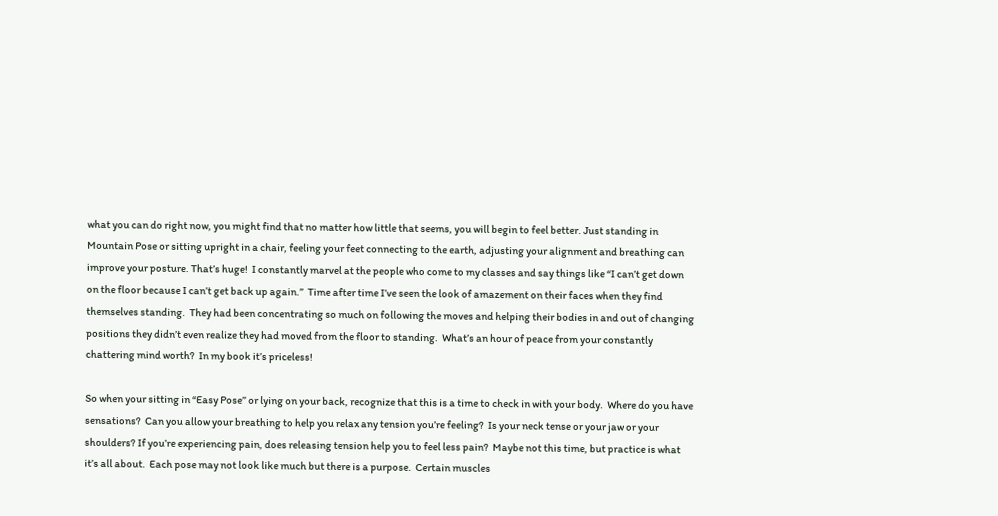what you can do right now, you might find that no matter how little that seems, you will begin to feel better. Just standing in Mountain Pose or sitting upright in a chair, feeling your feet connecting to the earth, adjusting your alignment and breathing can improve your posture. That’s huge!  I constantly marvel at the people who come to my classes and say things like “I can’t get down on the floor because I can’t get back up again.”  Time after time I’ve seen the look of amazement on their faces when they find themselves standing.  They had been concentrating so much on following the moves and helping their bodies in and out of changing positions they didn’t even realize they had moved from the floor to standing.  What’s an hour of peace from your constantly chattering mind worth?  In my book it’s priceless!

So when your sitting in “Easy Pose” or lying on your back, recognize that this is a time to check in with your body.  Where do you have sensations?  Can you allow your breathing to help you relax any tension you’re feeling?  Is your neck tense or your jaw or your shoulders? If you’re experiencing pain, does releasing tension help you to feel less pain?  Maybe not this time, but practice is what it’s all about.  Each pose may not look like much but there is a purpose.  Certain muscles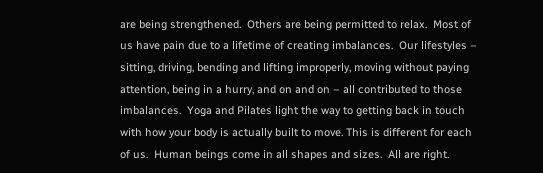are being strengthened.  Others are being permitted to relax.  Most of us have pain due to a lifetime of creating imbalances.  Our lifestyles – sitting, driving, bending and lifting improperly, moving without paying attention, being in a hurry, and on and on – all contributed to those imbalances.  Yoga and Pilates light the way to getting back in touch with how your body is actually built to move. This is different for each of us.  Human beings come in all shapes and sizes.  All are right.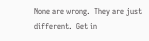None are wrong.  They are just different.  Get in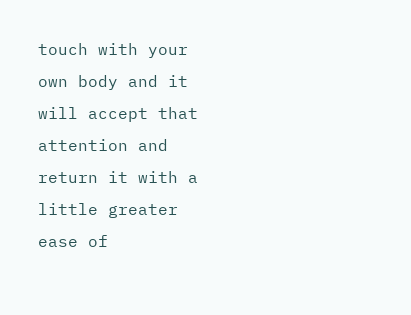touch with your own body and it will accept that attention and return it with a little greater ease of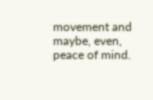movement and maybe, even, peace of mind.